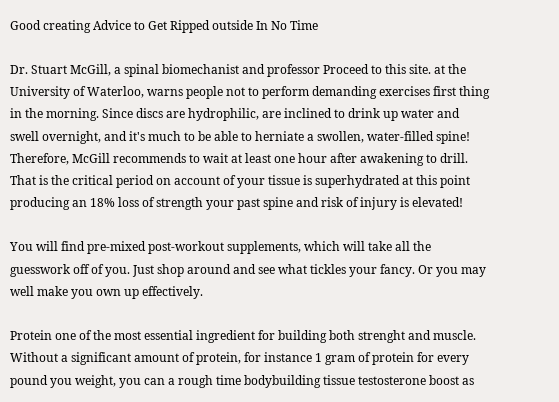Good creating Advice to Get Ripped outside In No Time

Dr. Stuart McGill, a spinal biomechanist and professor Proceed to this site. at the University of Waterloo, warns people not to perform demanding exercises first thing in the morning. Since discs are hydrophilic, are inclined to drink up water and swell overnight, and it's much to be able to herniate a swollen, water-filled spine! Therefore, McGill recommends to wait at least one hour after awakening to drill. That is the critical period on account of your tissue is superhydrated at this point producing an 18% loss of strength your past spine and risk of injury is elevated!

You will find pre-mixed post-workout supplements, which will take all the guesswork off of you. Just shop around and see what tickles your fancy. Or you may well make you own up effectively.

Protein one of the most essential ingredient for building both strenght and muscle. Without a significant amount of protein, for instance 1 gram of protein for every pound you weight, you can a rough time bodybuilding tissue testosterone boost as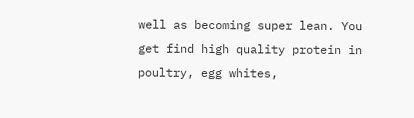well as becoming super lean. You get find high quality protein in poultry, egg whites,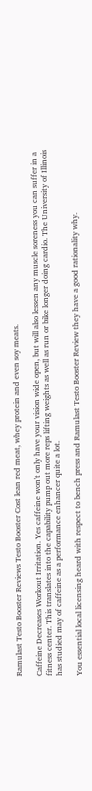Ramulast Testo Booster Reviews Testo Booster Cost lean red meat, whey protein and even soy meats.

Caffeine Decreases Workout Irritation. Yes caffeine won't only have your vision wide open, but will also lessen any muscle soreness you can suffer in a fitness center. This translates into the capability pump out more reps lifting weights as well as run or bike longer doing cardio. The University of Illinois has studied may of caffeine as a performance enhancer quite a lot.

You essential local licensing heard with respect to bench press and Ramulast Testo Booster Review they have a good rationality why.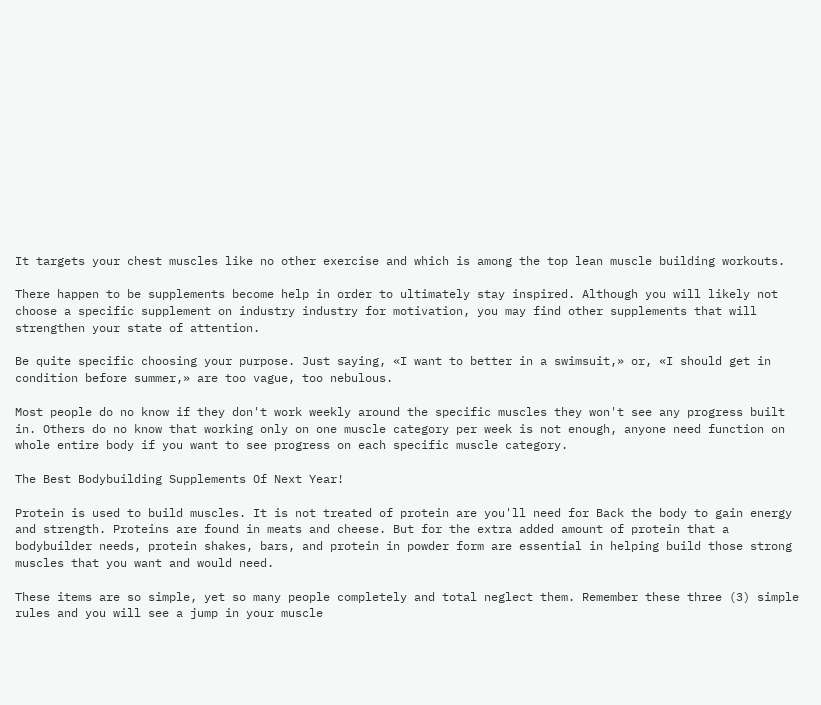It targets your chest muscles like no other exercise and which is among the top lean muscle building workouts.

There happen to be supplements become help in order to ultimately stay inspired. Although you will likely not choose a specific supplement on industry industry for motivation, you may find other supplements that will strengthen your state of attention.

Be quite specific choosing your purpose. Just saying, «I want to better in a swimsuit,» or, «I should get in condition before summer,» are too vague, too nebulous.

Most people do no know if they don't work weekly around the specific muscles they won't see any progress built in. Others do no know that working only on one muscle category per week is not enough, anyone need function on whole entire body if you want to see progress on each specific muscle category.

The Best Bodybuilding Supplements Of Next Year!

Protein is used to build muscles. It is not treated of protein are you'll need for Back the body to gain energy and strength. Proteins are found in meats and cheese. But for the extra added amount of protein that a bodybuilder needs, protein shakes, bars, and protein in powder form are essential in helping build those strong muscles that you want and would need.

These items are so simple, yet so many people completely and total neglect them. Remember these three (3) simple rules and you will see a jump in your muscle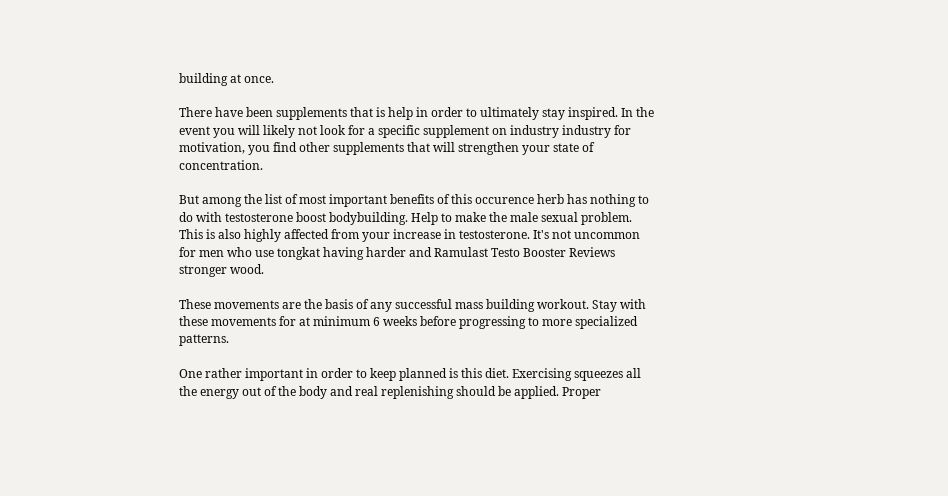building at once.

There have been supplements that is help in order to ultimately stay inspired. In the event you will likely not look for a specific supplement on industry industry for motivation, you find other supplements that will strengthen your state of concentration.

But among the list of most important benefits of this occurence herb has nothing to do with testosterone boost bodybuilding. Help to make the male sexual problem. This is also highly affected from your increase in testosterone. It's not uncommon for men who use tongkat having harder and Ramulast Testo Booster Reviews stronger wood.

These movements are the basis of any successful mass building workout. Stay with these movements for at minimum 6 weeks before progressing to more specialized patterns.

One rather important in order to keep planned is this diet. Exercising squeezes all the energy out of the body and real replenishing should be applied. Proper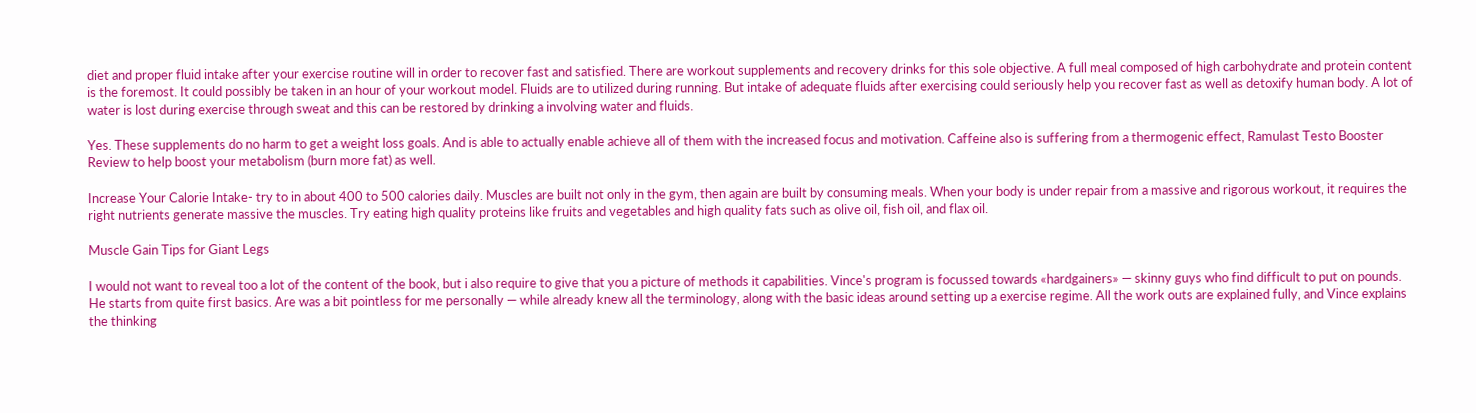diet and proper fluid intake after your exercise routine will in order to recover fast and satisfied. There are workout supplements and recovery drinks for this sole objective. A full meal composed of high carbohydrate and protein content is the foremost. It could possibly be taken in an hour of your workout model. Fluids are to utilized during running. But intake of adequate fluids after exercising could seriously help you recover fast as well as detoxify human body. A lot of water is lost during exercise through sweat and this can be restored by drinking a involving water and fluids.

Yes. These supplements do no harm to get a weight loss goals. And is able to actually enable achieve all of them with the increased focus and motivation. Caffeine also is suffering from a thermogenic effect, Ramulast Testo Booster Review to help boost your metabolism (burn more fat) as well.

Increase Your Calorie Intake- try to in about 400 to 500 calories daily. Muscles are built not only in the gym, then again are built by consuming meals. When your body is under repair from a massive and rigorous workout, it requires the right nutrients generate massive the muscles. Try eating high quality proteins like fruits and vegetables and high quality fats such as olive oil, fish oil, and flax oil.

Muscle Gain Tips for Giant Legs

I would not want to reveal too a lot of the content of the book, but i also require to give that you a picture of methods it capabilities. Vince's program is focussed towards «hardgainers» — skinny guys who find difficult to put on pounds. He starts from quite first basics. Are was a bit pointless for me personally — while already knew all the terminology, along with the basic ideas around setting up a exercise regime. All the work outs are explained fully, and Vince explains the thinking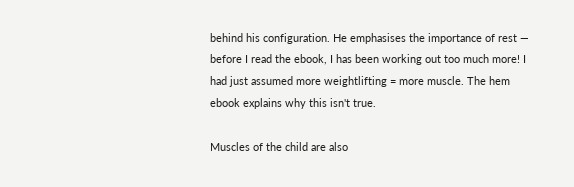behind his configuration. He emphasises the importance of rest — before I read the ebook, I has been working out too much more! I had just assumed more weightlifting = more muscle. The hem ebook explains why this isn't true.

Muscles of the child are also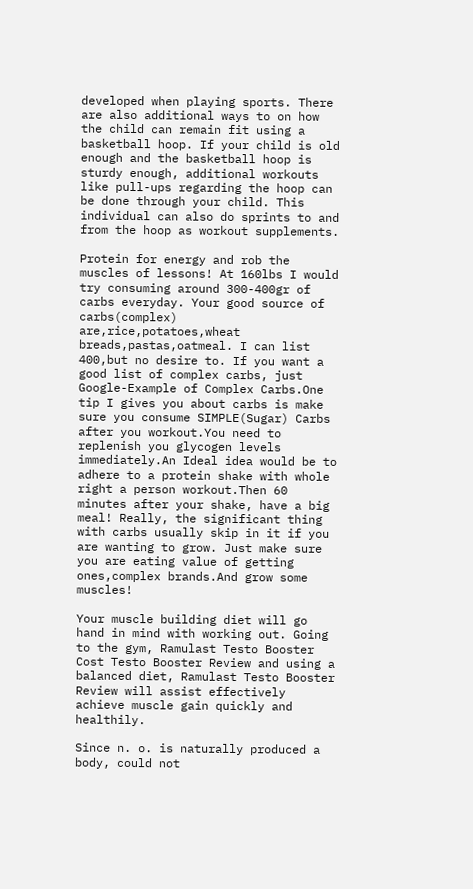developed when playing sports. There are also additional ways to on how the child can remain fit using a basketball hoop. If your child is old enough and the basketball hoop is sturdy enough, additional workouts like pull-ups regarding the hoop can be done through your child. This individual can also do sprints to and from the hoop as workout supplements.

Protein for energy and rob the muscles of lessons! At 160lbs I would try consuming around 300-400gr of carbs everyday. Your good source of carbs(complex) are,rice,potatoes,wheat breads,pastas,oatmeal. I can list 400,but no desire to. If you want a good list of complex carbs, just Google-Example of Complex Carbs.One tip I gives you about carbs is make sure you consume SIMPLE(Sugar) Carbs after you workout.You need to replenish you glycogen levels immediately.An Ideal idea would be to adhere to a protein shake with whole right a person workout.Then 60 minutes after your shake, have a big meal! Really, the significant thing with carbs usually skip in it if you are wanting to grow. Just make sure you are eating value of getting ones,complex brands.And grow some muscles!

Your muscle building diet will go hand in mind with working out. Going to the gym, Ramulast Testo Booster Cost Testo Booster Review and using a balanced diet, Ramulast Testo Booster Review will assist effectively achieve muscle gain quickly and healthily.

Since n. o. is naturally produced a body, could not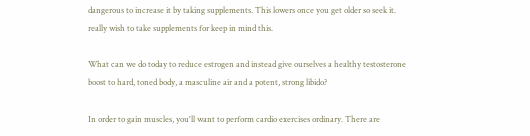dangerous to increase it by taking supplements. This lowers once you get older so seek it. really wish to take supplements for keep in mind this.

What can we do today to reduce estrogen and instead give ourselves a healthy testosterone boost to hard, toned body, a masculine air and a potent, strong libido?

In order to gain muscles, you'll want to perform cardio exercises ordinary. There are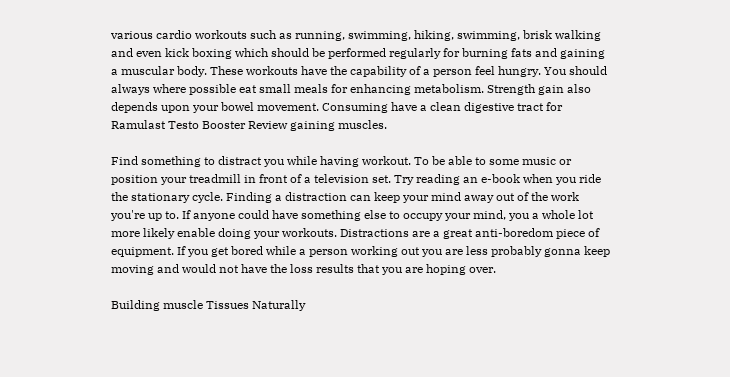various cardio workouts such as running, swimming, hiking, swimming, brisk walking and even kick boxing which should be performed regularly for burning fats and gaining a muscular body. These workouts have the capability of a person feel hungry. You should always where possible eat small meals for enhancing metabolism. Strength gain also depends upon your bowel movement. Consuming have a clean digestive tract for Ramulast Testo Booster Review gaining muscles.

Find something to distract you while having workout. To be able to some music or position your treadmill in front of a television set. Try reading an e-book when you ride the stationary cycle. Finding a distraction can keep your mind away out of the work you're up to. If anyone could have something else to occupy your mind, you a whole lot more likely enable doing your workouts. Distractions are a great anti-boredom piece of equipment. If you get bored while a person working out you are less probably gonna keep moving and would not have the loss results that you are hoping over.

Building muscle Tissues Naturally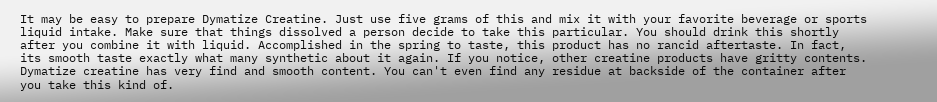It may be easy to prepare Dymatize Creatine. Just use five grams of this and mix it with your favorite beverage or sports liquid intake. Make sure that things dissolved a person decide to take this particular. You should drink this shortly after you combine it with liquid. Accomplished in the spring to taste, this product has no rancid aftertaste. In fact, its smooth taste exactly what many synthetic about it again. If you notice, other creatine products have gritty contents. Dymatize creatine has very find and smooth content. You can't even find any residue at backside of the container after you take this kind of.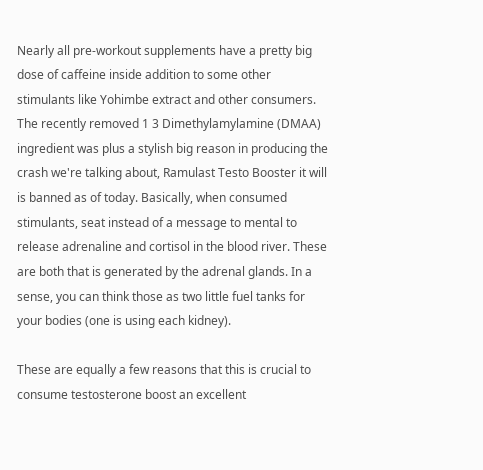Nearly all pre-workout supplements have a pretty big dose of caffeine inside addition to some other stimulants like Yohimbe extract and other consumers. The recently removed 1 3 Dimethylamylamine (DMAA) ingredient was plus a stylish big reason in producing the crash we're talking about, Ramulast Testo Booster it will is banned as of today. Basically, when consumed stimulants, seat instead of a message to mental to release adrenaline and cortisol in the blood river. These are both that is generated by the adrenal glands. In a sense, you can think those as two little fuel tanks for your bodies (one is using each kidney).

These are equally a few reasons that this is crucial to consume testosterone boost an excellent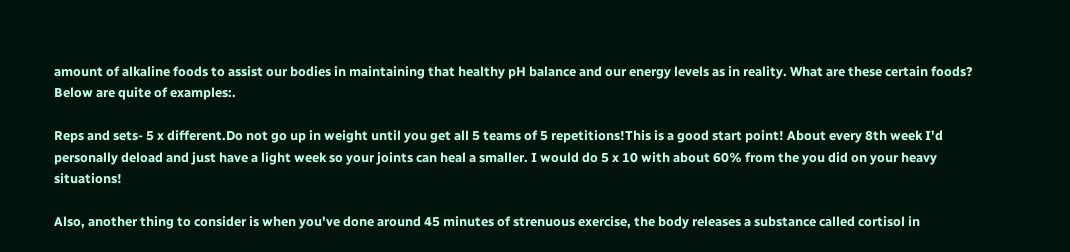amount of alkaline foods to assist our bodies in maintaining that healthy pH balance and our energy levels as in reality. What are these certain foods? Below are quite of examples:.

Reps and sets- 5 x different.Do not go up in weight until you get all 5 teams of 5 repetitions!This is a good start point! About every 8th week I'd personally deload and just have a light week so your joints can heal a smaller. I would do 5 x 10 with about 60% from the you did on your heavy situations!

Also, another thing to consider is when you've done around 45 minutes of strenuous exercise, the body releases a substance called cortisol in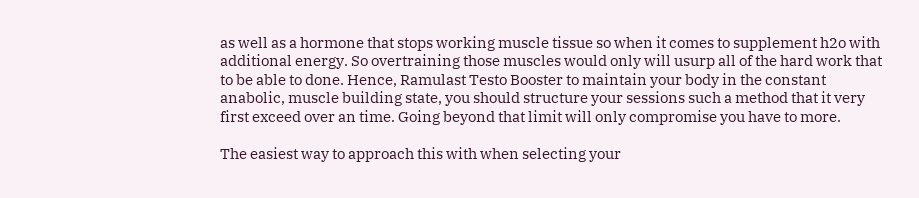as well as a hormone that stops working muscle tissue so when it comes to supplement h2o with additional energy. So overtraining those muscles would only will usurp all of the hard work that to be able to done. Hence, Ramulast Testo Booster to maintain your body in the constant anabolic, muscle building state, you should structure your sessions such a method that it very first exceed over an time. Going beyond that limit will only compromise you have to more.

The easiest way to approach this with when selecting your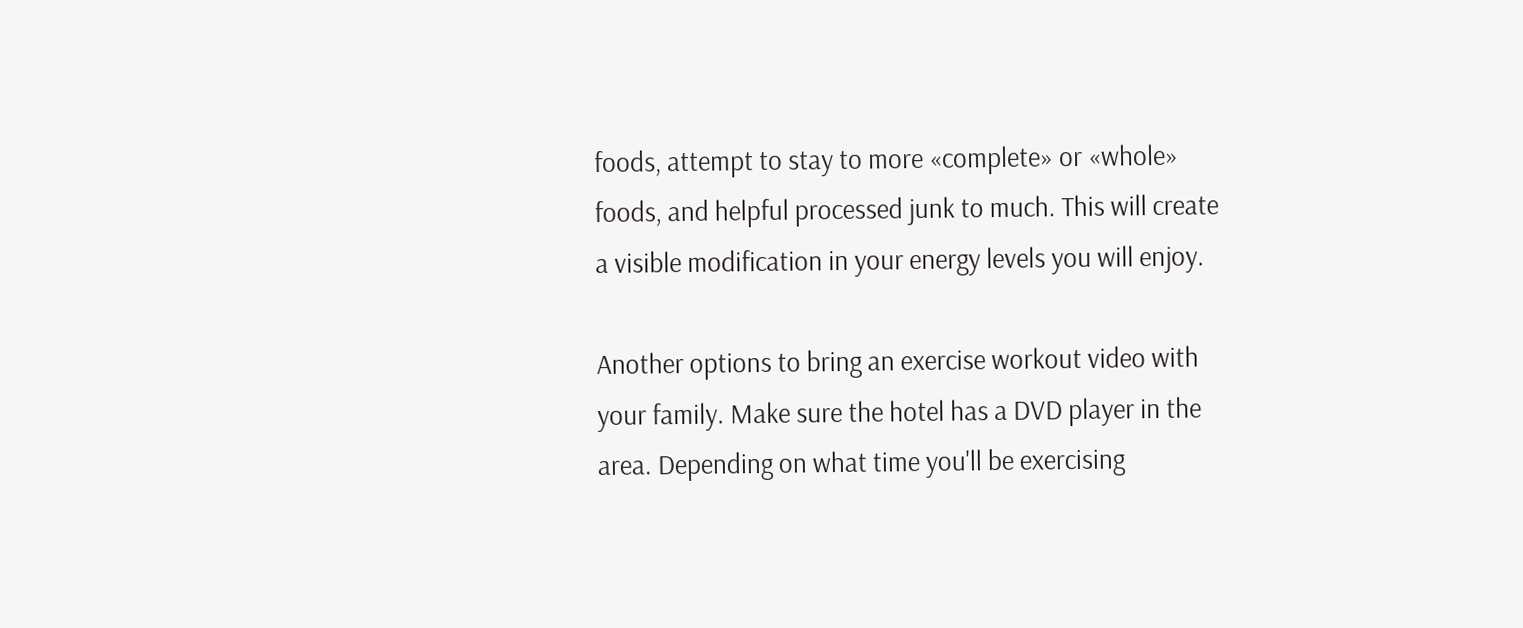foods, attempt to stay to more «complete» or «whole» foods, and helpful processed junk to much. This will create a visible modification in your energy levels you will enjoy.

Another options to bring an exercise workout video with your family. Make sure the hotel has a DVD player in the area. Depending on what time you'll be exercising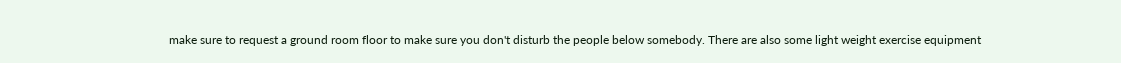make sure to request a ground room floor to make sure you don't disturb the people below somebody. There are also some light weight exercise equipment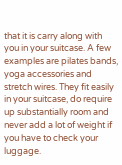that it is carry along with you in your suitcase. A few examples are pilates bands, yoga accessories and stretch wires. They fit easily in your suitcase, do require up substantially room and never add a lot of weight if you have to check your luggage.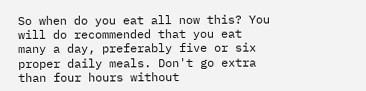So when do you eat all now this? You will do recommended that you eat many a day, preferably five or six proper daily meals. Don't go extra than four hours without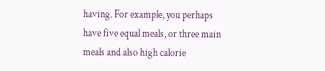having. For example, you perhaps have five equal meals, or three main meals and also high calorie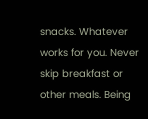snacks. Whatever works for you. Never skip breakfast or other meals. Being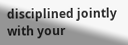disciplined jointly with your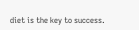diet is the key to success.